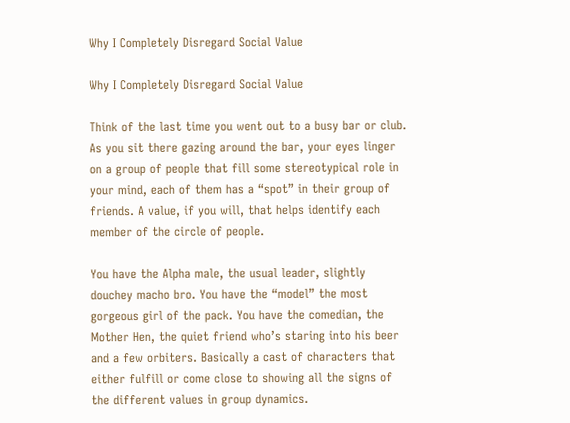Why I Completely Disregard Social Value

Why I Completely Disregard Social Value

Think of the last time you went out to a busy bar or club. As you sit there gazing around the bar, your eyes linger on a group of people that fill some stereotypical role in your mind, each of them has a “spot” in their group of friends. A value, if you will, that helps identify each member of the circle of people.

You have the Alpha male, the usual leader, slightly douchey macho bro. You have the “model” the most gorgeous girl of the pack. You have the comedian, the Mother Hen, the quiet friend who’s staring into his beer and a few orbiters. Basically a cast of characters that either fulfill or come close to showing all the signs of the different values in group dynamics.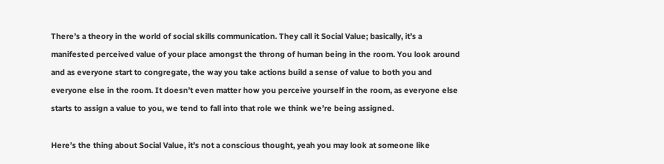There’s a theory in the world of social skills communication. They call it Social Value; basically, it’s a manifested perceived value of your place amongst the throng of human being in the room. You look around and as everyone start to congregate, the way you take actions build a sense of value to both you and everyone else in the room. It doesn’t even matter how you perceive yourself in the room, as everyone else starts to assign a value to you, we tend to fall into that role we think we’re being assigned.

Here’s the thing about Social Value, it’s not a conscious thought, yeah you may look at someone like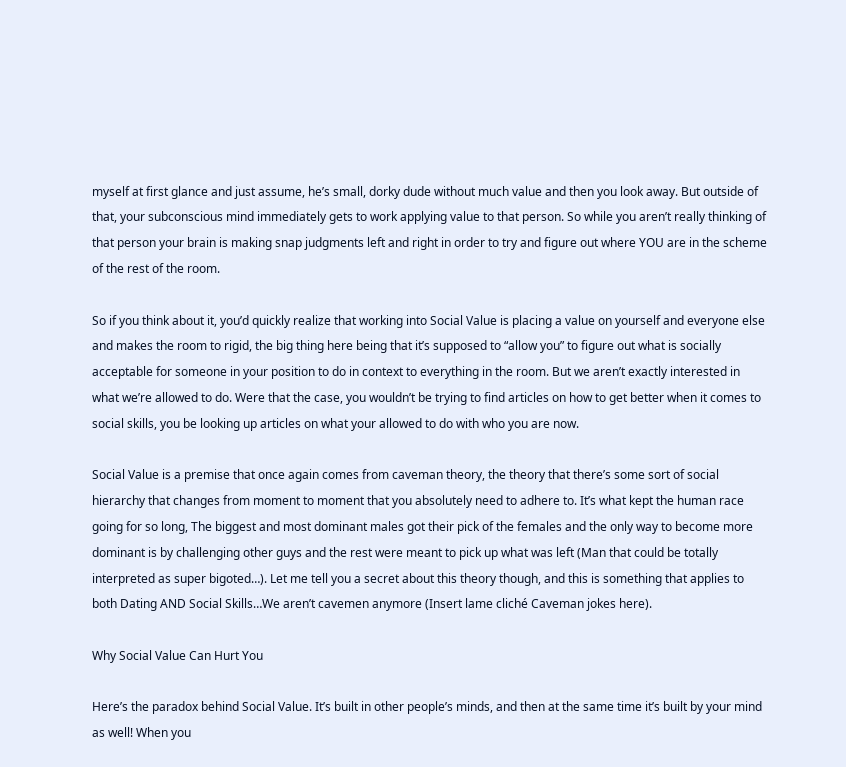myself at first glance and just assume, he’s small, dorky dude without much value and then you look away. But outside of that, your subconscious mind immediately gets to work applying value to that person. So while you aren’t really thinking of that person your brain is making snap judgments left and right in order to try and figure out where YOU are in the scheme of the rest of the room.

So if you think about it, you’d quickly realize that working into Social Value is placing a value on yourself and everyone else and makes the room to rigid, the big thing here being that it’s supposed to “allow you” to figure out what is socially acceptable for someone in your position to do in context to everything in the room. But we aren’t exactly interested in what we’re allowed to do. Were that the case, you wouldn’t be trying to find articles on how to get better when it comes to social skills, you be looking up articles on what your allowed to do with who you are now.

Social Value is a premise that once again comes from caveman theory, the theory that there’s some sort of social hierarchy that changes from moment to moment that you absolutely need to adhere to. It’s what kept the human race going for so long, The biggest and most dominant males got their pick of the females and the only way to become more dominant is by challenging other guys and the rest were meant to pick up what was left (Man that could be totally interpreted as super bigoted…). Let me tell you a secret about this theory though, and this is something that applies to both Dating AND Social Skills…We aren’t cavemen anymore (Insert lame cliché Caveman jokes here).

Why Social Value Can Hurt You

Here’s the paradox behind Social Value. It’s built in other people’s minds, and then at the same time it’s built by your mind as well! When you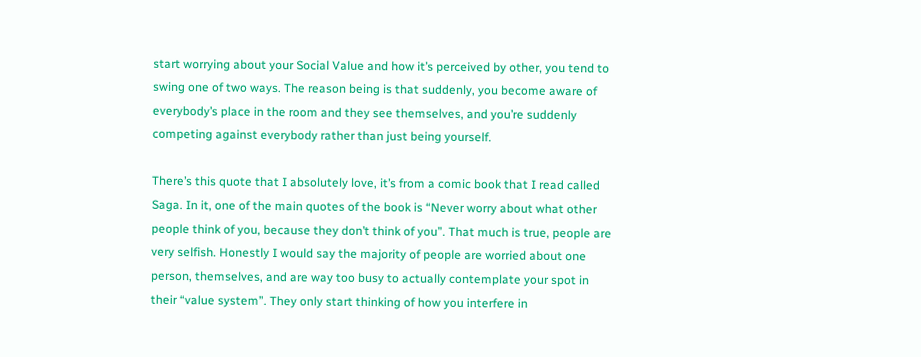start worrying about your Social Value and how it’s perceived by other, you tend to swing one of two ways. The reason being is that suddenly, you become aware of everybody’s place in the room and they see themselves, and you’re suddenly competing against everybody rather than just being yourself.

There’s this quote that I absolutely love, it’s from a comic book that I read called Saga. In it, one of the main quotes of the book is “Never worry about what other people think of you, because they don’t think of you”. That much is true, people are very selfish. Honestly I would say the majority of people are worried about one person, themselves, and are way too busy to actually contemplate your spot in their “value system”. They only start thinking of how you interfere in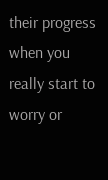their progress when you really start to worry or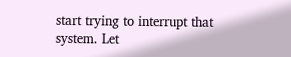start trying to interrupt that system. Let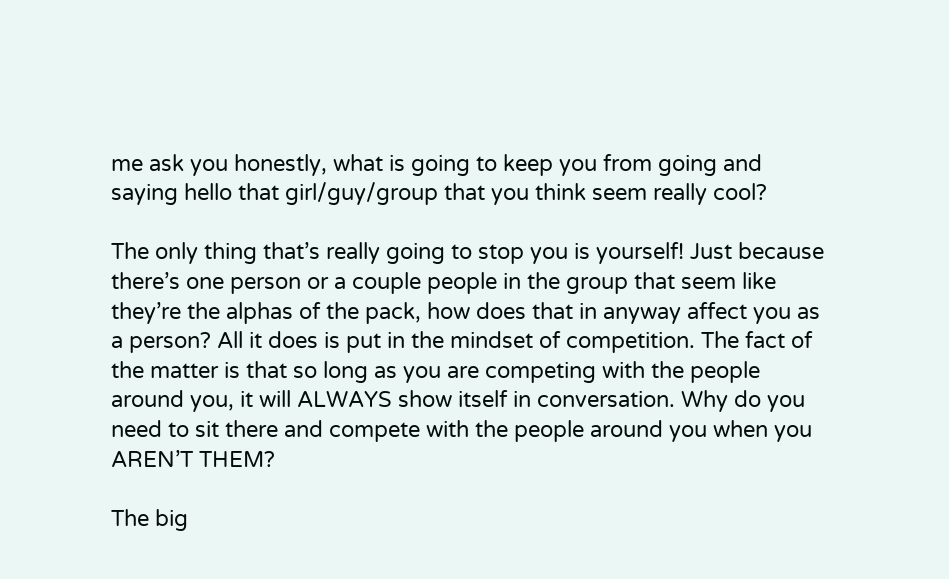me ask you honestly, what is going to keep you from going and saying hello that girl/guy/group that you think seem really cool?

The only thing that’s really going to stop you is yourself! Just because there’s one person or a couple people in the group that seem like they’re the alphas of the pack, how does that in anyway affect you as a person? All it does is put in the mindset of competition. The fact of the matter is that so long as you are competing with the people around you, it will ALWAYS show itself in conversation. Why do you need to sit there and compete with the people around you when you AREN’T THEM?

The big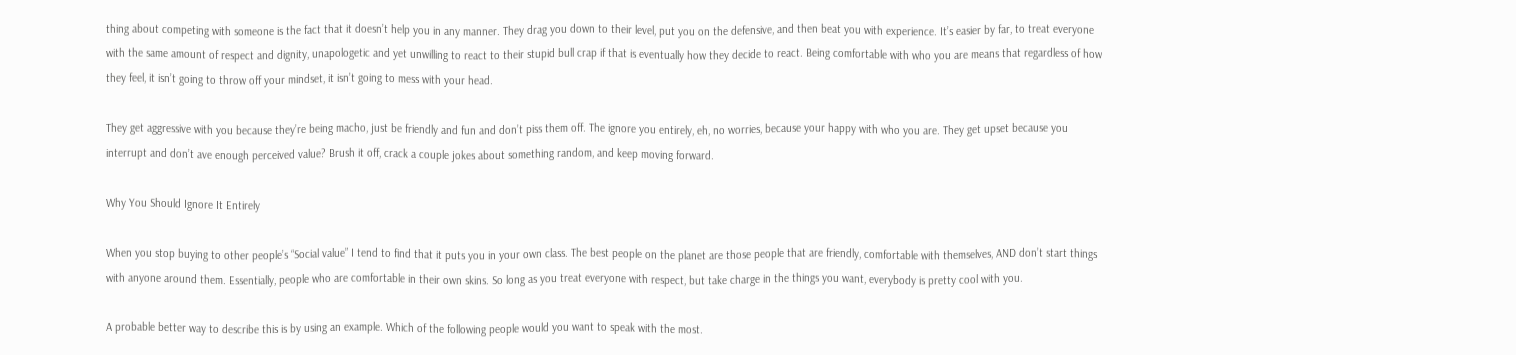thing about competing with someone is the fact that it doesn’t help you in any manner. They drag you down to their level, put you on the defensive, and then beat you with experience. It’s easier by far, to treat everyone with the same amount of respect and dignity, unapologetic and yet unwilling to react to their stupid bull crap if that is eventually how they decide to react. Being comfortable with who you are means that regardless of how they feel, it isn’t going to throw off your mindset, it isn’t going to mess with your head.

They get aggressive with you because they’re being macho, just be friendly and fun and don’t piss them off. The ignore you entirely, eh, no worries, because your happy with who you are. They get upset because you interrupt and don’t ave enough perceived value? Brush it off, crack a couple jokes about something random, and keep moving forward.

Why You Should Ignore It Entirely

When you stop buying to other people’s “Social value” I tend to find that it puts you in your own class. The best people on the planet are those people that are friendly, comfortable with themselves, AND don’t start things with anyone around them. Essentially, people who are comfortable in their own skins. So long as you treat everyone with respect, but take charge in the things you want, everybody is pretty cool with you.

A probable better way to describe this is by using an example. Which of the following people would you want to speak with the most.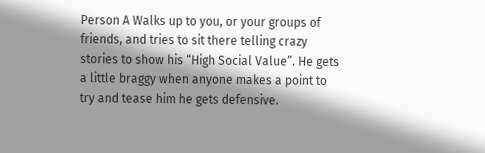Person A Walks up to you, or your groups of friends, and tries to sit there telling crazy stories to show his “High Social Value”. He gets a little braggy when anyone makes a point to try and tease him he gets defensive.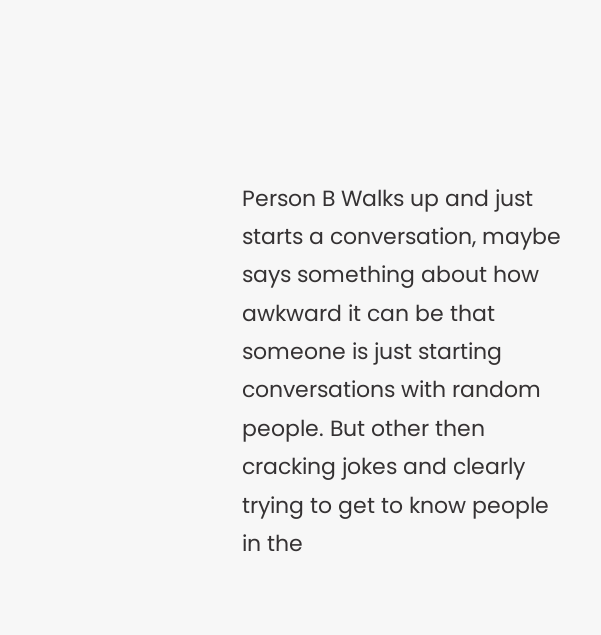Person B Walks up and just starts a conversation, maybe says something about how awkward it can be that someone is just starting conversations with random people. But other then cracking jokes and clearly trying to get to know people in the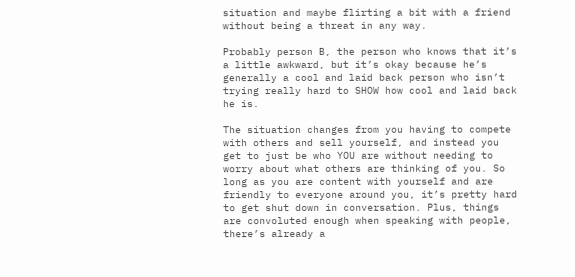situation and maybe flirting a bit with a friend without being a threat in any way.

Probably person B, the person who knows that it’s a little awkward, but it’s okay because he’s generally a cool and laid back person who isn’t trying really hard to SHOW how cool and laid back he is.

The situation changes from you having to compete with others and sell yourself, and instead you get to just be who YOU are without needing to worry about what others are thinking of you. So long as you are content with yourself and are friendly to everyone around you, it’s pretty hard to get shut down in conversation. Plus, things are convoluted enough when speaking with people, there’s already a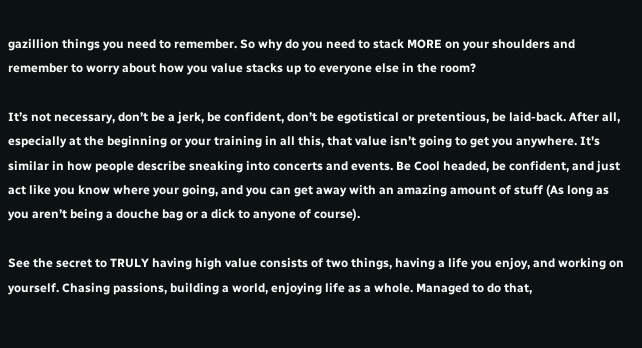gazillion things you need to remember. So why do you need to stack MORE on your shoulders and remember to worry about how you value stacks up to everyone else in the room?

It’s not necessary, don’t be a jerk, be confident, don’t be egotistical or pretentious, be laid-back. After all, especially at the beginning or your training in all this, that value isn’t going to get you anywhere. It’s similar in how people describe sneaking into concerts and events. Be Cool headed, be confident, and just act like you know where your going, and you can get away with an amazing amount of stuff (As long as you aren’t being a douche bag or a dick to anyone of course).

See the secret to TRULY having high value consists of two things, having a life you enjoy, and working on yourself. Chasing passions, building a world, enjoying life as a whole. Managed to do that,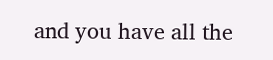and you have all the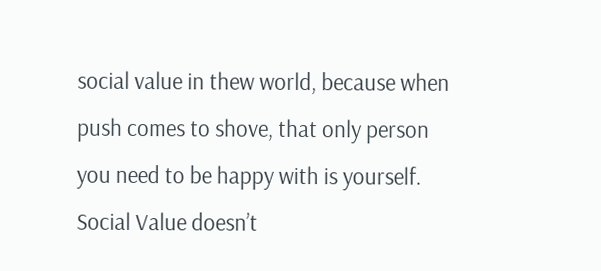social value in thew world, because when push comes to shove, that only person you need to be happy with is yourself. Social Value doesn’t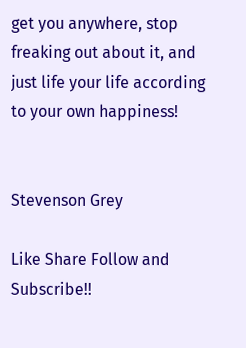get you anywhere, stop freaking out about it, and just life your life according to your own happiness!


Stevenson Grey

Like Share Follow and Subscribe!!